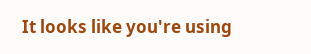It looks like you're using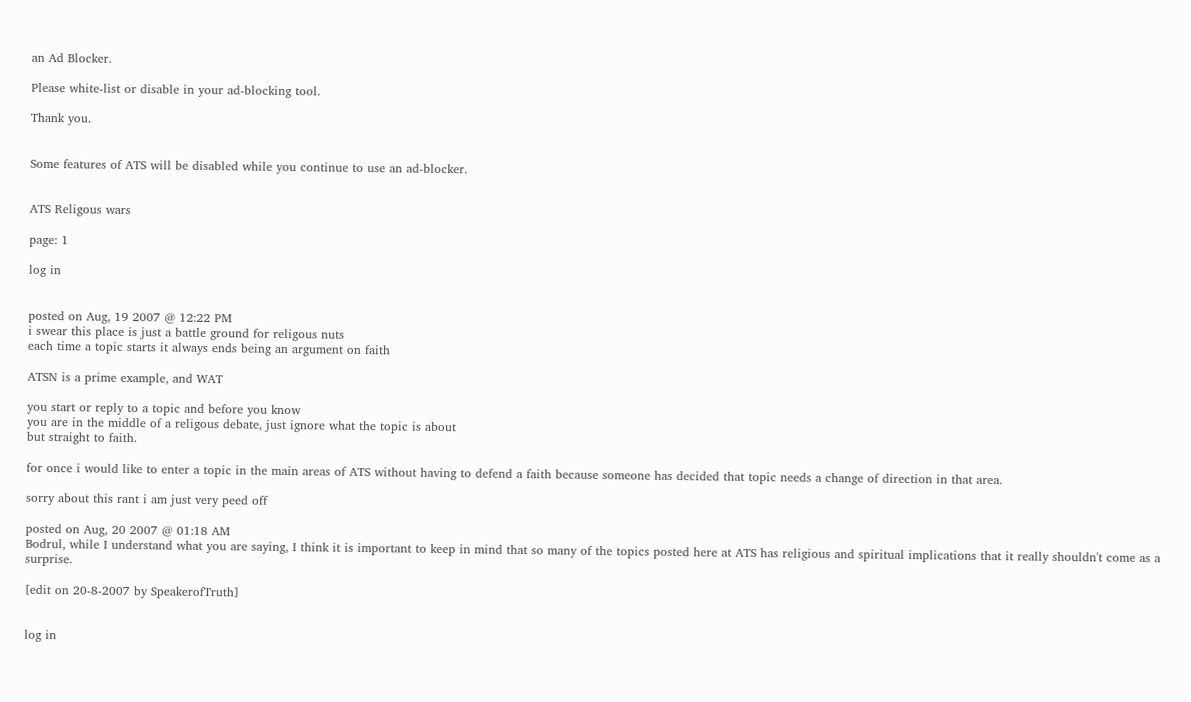an Ad Blocker.

Please white-list or disable in your ad-blocking tool.

Thank you.


Some features of ATS will be disabled while you continue to use an ad-blocker.


ATS Religous wars

page: 1

log in


posted on Aug, 19 2007 @ 12:22 PM
i swear this place is just a battle ground for religous nuts
each time a topic starts it always ends being an argument on faith

ATSN is a prime example, and WAT

you start or reply to a topic and before you know
you are in the middle of a religous debate, just ignore what the topic is about
but straight to faith.

for once i would like to enter a topic in the main areas of ATS without having to defend a faith because someone has decided that topic needs a change of direction in that area.

sorry about this rant i am just very peed off

posted on Aug, 20 2007 @ 01:18 AM
Bodrul, while I understand what you are saying, I think it is important to keep in mind that so many of the topics posted here at ATS has religious and spiritual implications that it really shouldn't come as a surprise.

[edit on 20-8-2007 by SpeakerofTruth]


log in